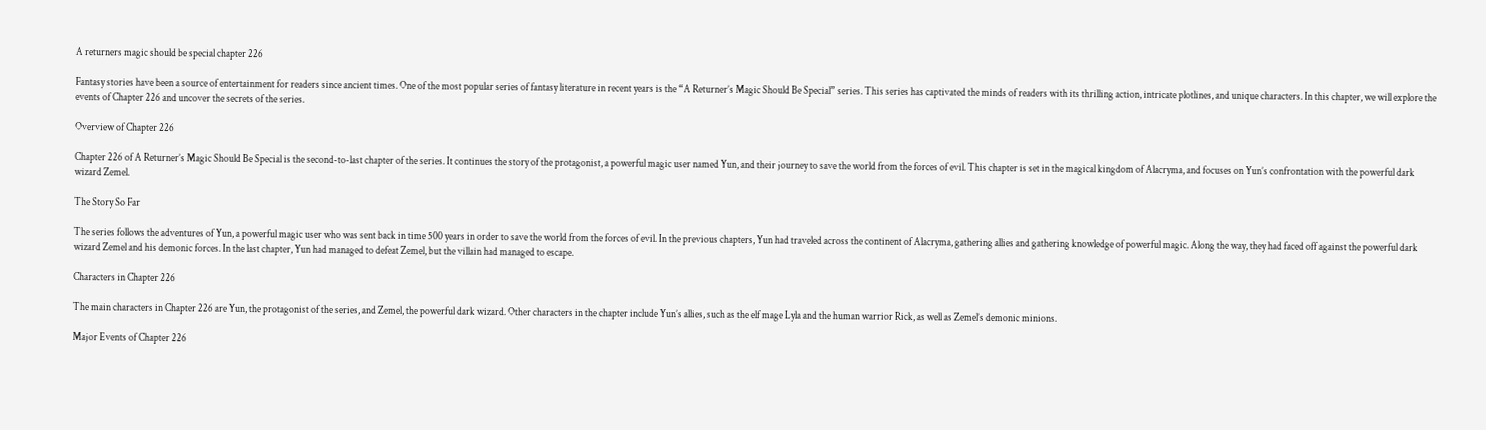A returners magic should be special chapter 226

Fantasy stories have been a source of entertainment for readers since ancient times. One of the most popular series of fantasy literature in recent years is the “A Returner’s Magic Should Be Special” series. This series has captivated the minds of readers with its thrilling action, intricate plotlines, and unique characters. In this chapter, we will explore the events of Chapter 226 and uncover the secrets of the series.

Overview of Chapter 226

Chapter 226 of A Returner’s Magic Should Be Special is the second-to-last chapter of the series. It continues the story of the protagonist, a powerful magic user named Yun, and their journey to save the world from the forces of evil. This chapter is set in the magical kingdom of Alacryma, and focuses on Yun’s confrontation with the powerful dark wizard Zemel.

The Story So Far

The series follows the adventures of Yun, a powerful magic user who was sent back in time 500 years in order to save the world from the forces of evil. In the previous chapters, Yun had traveled across the continent of Alacryma, gathering allies and gathering knowledge of powerful magic. Along the way, they had faced off against the powerful dark wizard Zemel and his demonic forces. In the last chapter, Yun had managed to defeat Zemel, but the villain had managed to escape.

Characters in Chapter 226

The main characters in Chapter 226 are Yun, the protagonist of the series, and Zemel, the powerful dark wizard. Other characters in the chapter include Yun’s allies, such as the elf mage Lyla and the human warrior Rick, as well as Zemel’s demonic minions.

Major Events of Chapter 226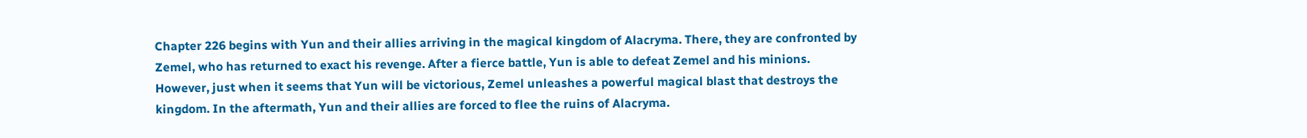Chapter 226 begins with Yun and their allies arriving in the magical kingdom of Alacryma. There, they are confronted by Zemel, who has returned to exact his revenge. After a fierce battle, Yun is able to defeat Zemel and his minions. However, just when it seems that Yun will be victorious, Zemel unleashes a powerful magical blast that destroys the kingdom. In the aftermath, Yun and their allies are forced to flee the ruins of Alacryma.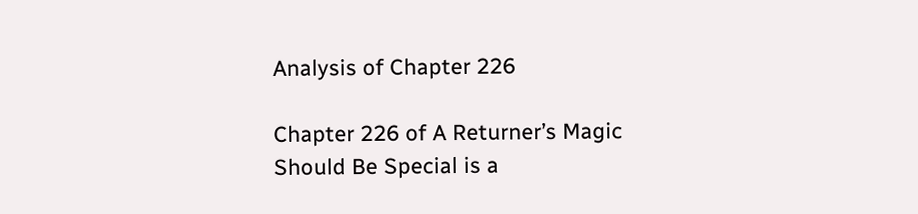Analysis of Chapter 226

Chapter 226 of A Returner’s Magic Should Be Special is a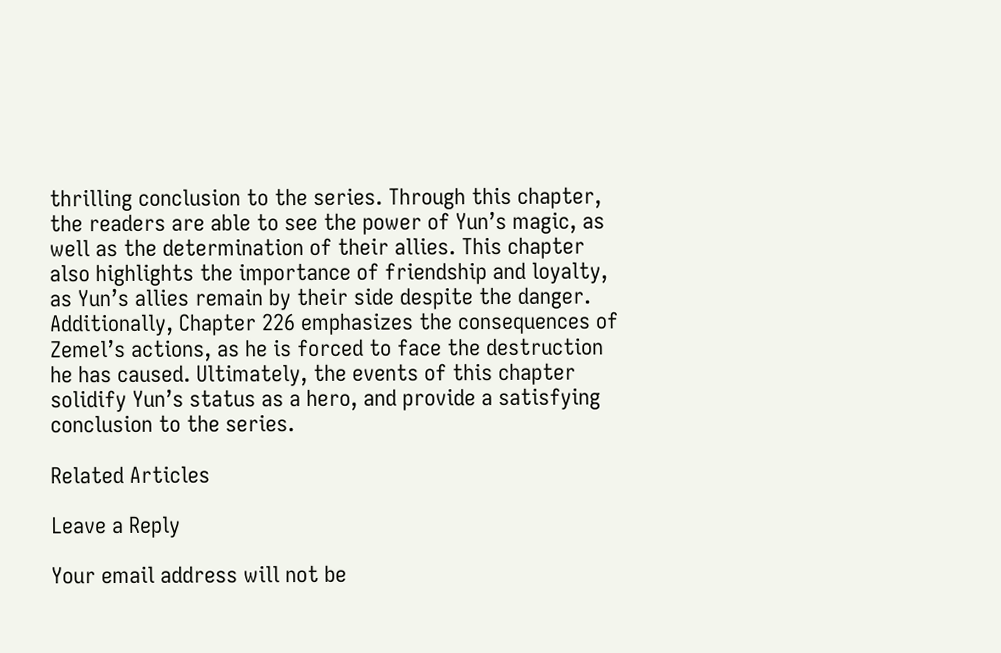thrilling conclusion to the series. Through this chapter, the readers are able to see the power of Yun’s magic, as well as the determination of their allies. This chapter also highlights the importance of friendship and loyalty, as Yun’s allies remain by their side despite the danger. Additionally, Chapter 226 emphasizes the consequences of Zemel’s actions, as he is forced to face the destruction he has caused. Ultimately, the events of this chapter solidify Yun’s status as a hero, and provide a satisfying conclusion to the series.

Related Articles

Leave a Reply

Your email address will not be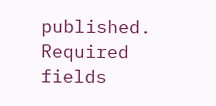published. Required fields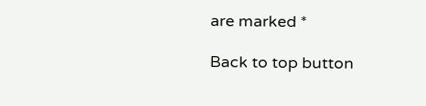are marked *

Back to top button